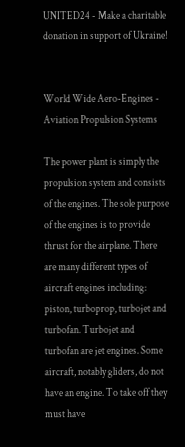UNITED24 - Make a charitable donation in support of Ukraine!


World Wide Aero-Engines - Aviation Propulsion Systems

The power plant is simply the propulsion system and consists of the engines. The sole purpose of the engines is to provide thrust for the airplane. There are many different types of aircraft engines including: piston, turboprop, turbojet and turbofan. Turbojet and turbofan are jet engines. Some aircraft, notably gliders, do not have an engine. To take off they must have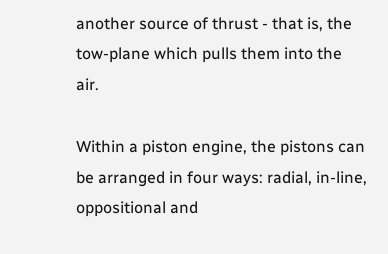another source of thrust - that is, the tow-plane which pulls them into the air.

Within a piston engine, the pistons can be arranged in four ways: radial, in-line, oppositional and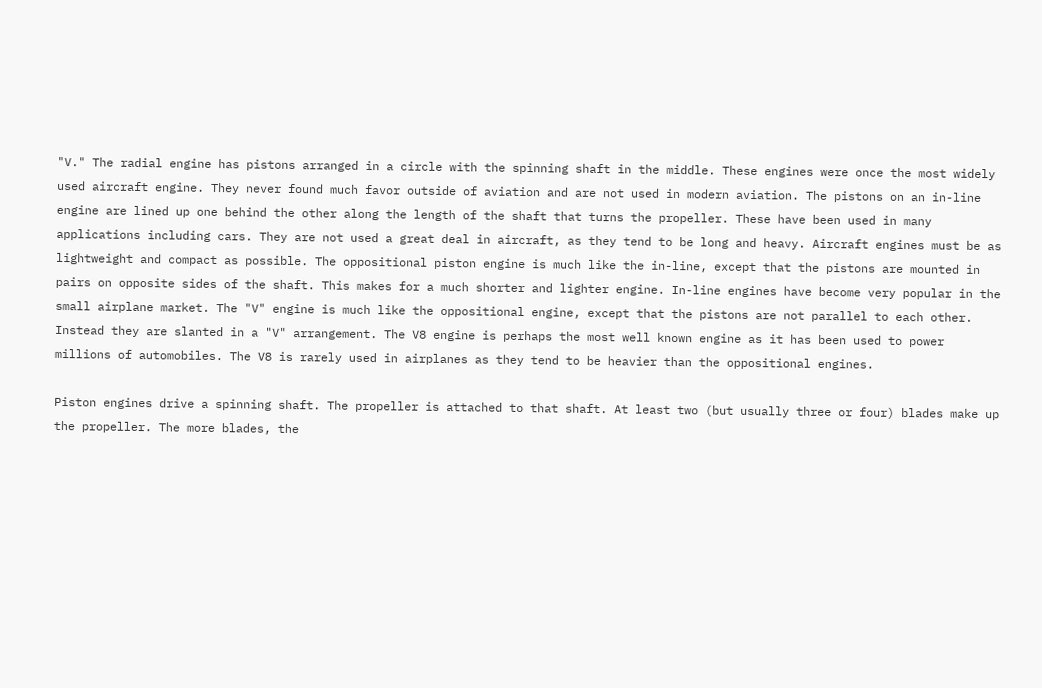"V." The radial engine has pistons arranged in a circle with the spinning shaft in the middle. These engines were once the most widely used aircraft engine. They never found much favor outside of aviation and are not used in modern aviation. The pistons on an in-line engine are lined up one behind the other along the length of the shaft that turns the propeller. These have been used in many applications including cars. They are not used a great deal in aircraft, as they tend to be long and heavy. Aircraft engines must be as lightweight and compact as possible. The oppositional piston engine is much like the in-line, except that the pistons are mounted in pairs on opposite sides of the shaft. This makes for a much shorter and lighter engine. In-line engines have become very popular in the small airplane market. The "V" engine is much like the oppositional engine, except that the pistons are not parallel to each other. Instead they are slanted in a "V" arrangement. The V8 engine is perhaps the most well known engine as it has been used to power millions of automobiles. The V8 is rarely used in airplanes as they tend to be heavier than the oppositional engines.

Piston engines drive a spinning shaft. The propeller is attached to that shaft. At least two (but usually three or four) blades make up the propeller. The more blades, the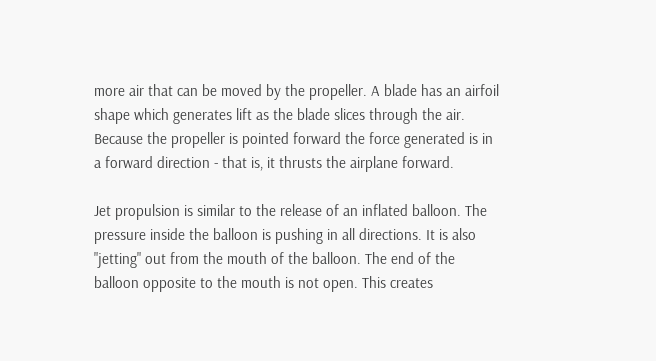more air that can be moved by the propeller. A blade has an airfoil shape which generates lift as the blade slices through the air. Because the propeller is pointed forward the force generated is in a forward direction - that is, it thrusts the airplane forward.

Jet propulsion is similar to the release of an inflated balloon. The pressure inside the balloon is pushing in all directions. It is also "jetting" out from the mouth of the balloon. The end of the balloon opposite to the mouth is not open. This creates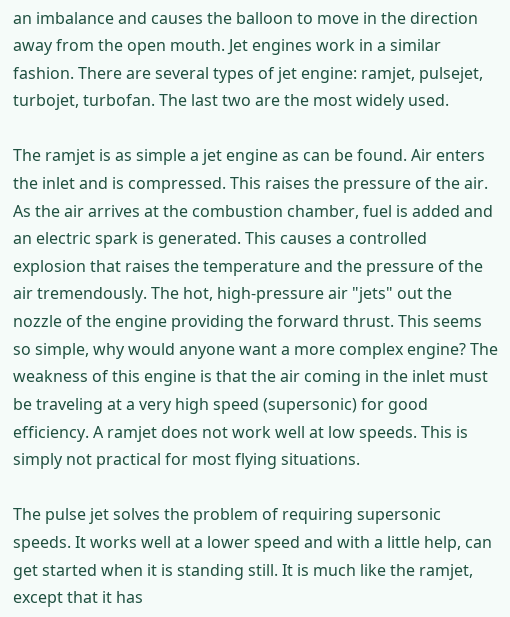an imbalance and causes the balloon to move in the direction away from the open mouth. Jet engines work in a similar fashion. There are several types of jet engine: ramjet, pulsejet, turbojet, turbofan. The last two are the most widely used.

The ramjet is as simple a jet engine as can be found. Air enters the inlet and is compressed. This raises the pressure of the air. As the air arrives at the combustion chamber, fuel is added and an electric spark is generated. This causes a controlled explosion that raises the temperature and the pressure of the air tremendously. The hot, high-pressure air "jets" out the nozzle of the engine providing the forward thrust. This seems so simple, why would anyone want a more complex engine? The weakness of this engine is that the air coming in the inlet must be traveling at a very high speed (supersonic) for good efficiency. A ramjet does not work well at low speeds. This is simply not practical for most flying situations.

The pulse jet solves the problem of requiring supersonic speeds. It works well at a lower speed and with a little help, can get started when it is standing still. It is much like the ramjet, except that it has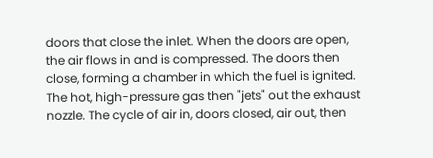doors that close the inlet. When the doors are open, the air flows in and is compressed. The doors then close, forming a chamber in which the fuel is ignited. The hot, high-pressure gas then "jets" out the exhaust nozzle. The cycle of air in, doors closed, air out, then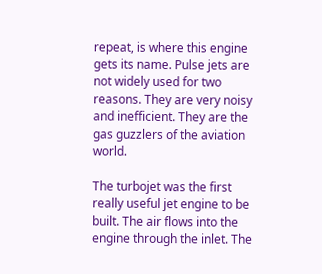repeat, is where this engine gets its name. Pulse jets are not widely used for two reasons. They are very noisy and inefficient. They are the gas guzzlers of the aviation world.

The turbojet was the first really useful jet engine to be built. The air flows into the engine through the inlet. The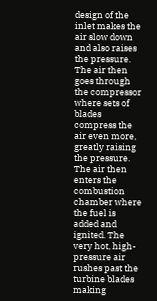design of the inlet makes the air slow down and also raises the pressure. The air then goes through the compressor where sets of blades compress the air even more, greatly raising the pressure. The air then enters the combustion chamber where the fuel is added and ignited. The very hot, high-pressure air rushes past the turbine blades making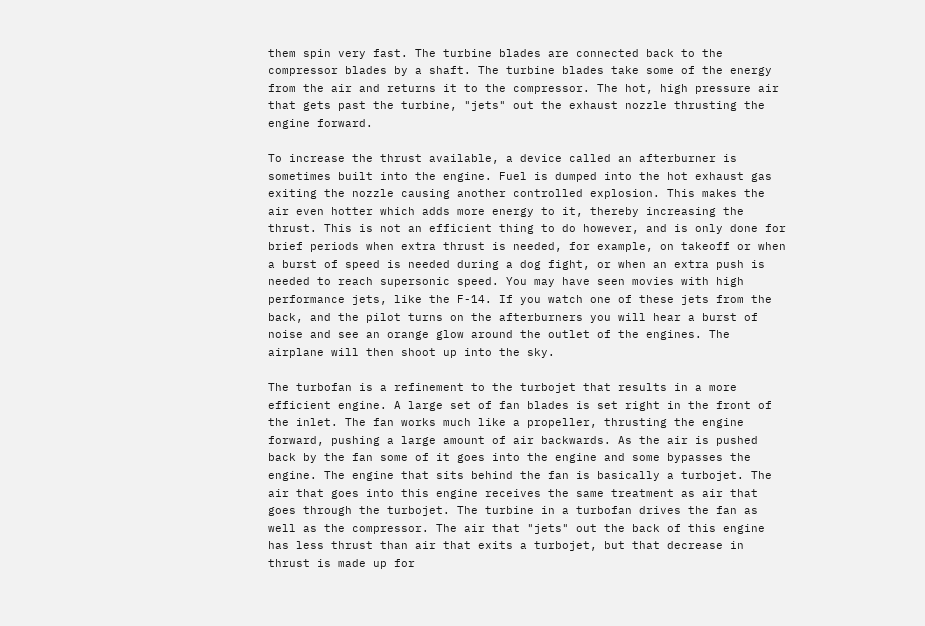them spin very fast. The turbine blades are connected back to the compressor blades by a shaft. The turbine blades take some of the energy from the air and returns it to the compressor. The hot, high pressure air that gets past the turbine, "jets" out the exhaust nozzle thrusting the engine forward.

To increase the thrust available, a device called an afterburner is sometimes built into the engine. Fuel is dumped into the hot exhaust gas exiting the nozzle causing another controlled explosion. This makes the air even hotter which adds more energy to it, thereby increasing the thrust. This is not an efficient thing to do however, and is only done for brief periods when extra thrust is needed, for example, on takeoff or when a burst of speed is needed during a dog fight, or when an extra push is needed to reach supersonic speed. You may have seen movies with high performance jets, like the F-14. If you watch one of these jets from the back, and the pilot turns on the afterburners you will hear a burst of noise and see an orange glow around the outlet of the engines. The airplane will then shoot up into the sky.

The turbofan is a refinement to the turbojet that results in a more efficient engine. A large set of fan blades is set right in the front of the inlet. The fan works much like a propeller, thrusting the engine forward, pushing a large amount of air backwards. As the air is pushed back by the fan some of it goes into the engine and some bypasses the engine. The engine that sits behind the fan is basically a turbojet. The air that goes into this engine receives the same treatment as air that goes through the turbojet. The turbine in a turbofan drives the fan as well as the compressor. The air that "jets" out the back of this engine has less thrust than air that exits a turbojet, but that decrease in thrust is made up for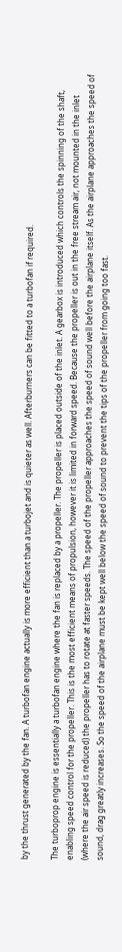by the thrust generated by the fan. A turbofan engine actually is more efficient than a turbojet and is quieter as well. Afterburners can be fitted to a turbofan if required.

The turboprop engine is essentially a turbofan engine where the fan is replaced by a propeller. The propeller is placed outside of the inlet. A gearbox is introduced which controls the spinning of the shaft, enabling speed control for the propeller. This is the most efficient means of propulsion, however it is limited in forward speed. Because the propeller is out in the free stream air, not mounted in the inlet (where the air speed is reduced) the propeller has to rotate at faster speeds. The speed of the propeller approaches the speed of sound well before the airplane itself. As the airplane approaches the speed of sound, drag greatly increases. So the speed of the airplane must be kept well below the speed of sound to prevent the tips of the propeller from going too fast.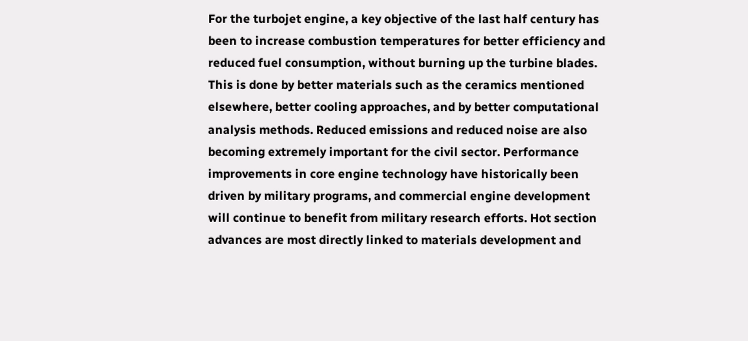For the turbojet engine, a key objective of the last half century has been to increase combustion temperatures for better efficiency and reduced fuel consumption, without burning up the turbine blades. This is done by better materials such as the ceramics mentioned elsewhere, better cooling approaches, and by better computational analysis methods. Reduced emissions and reduced noise are also becoming extremely important for the civil sector. Performance improvements in core engine technology have historically been driven by military programs, and commercial engine development will continue to benefit from military research efforts. Hot section advances are most directly linked to materials development and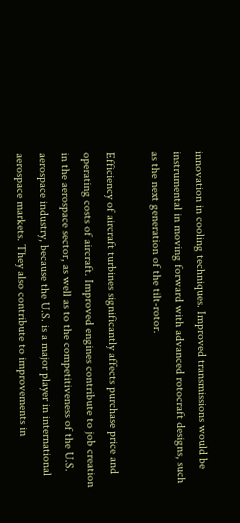innovation in cooling techniques. Improved transmissions would be instrumental in moving forward with advanced rotocraft designs, such as the next generation of the tilt-rotor.

Efficiency of aircraft turbines significantly affects purchase price and operating costs of aircraft. Improved engines contribute to job creation in the aerospace sector, as well as to the competitiveness of the U.S. aerospace industry, because the U.S. is a major player in international aerospace markets. They also contribute to improvements in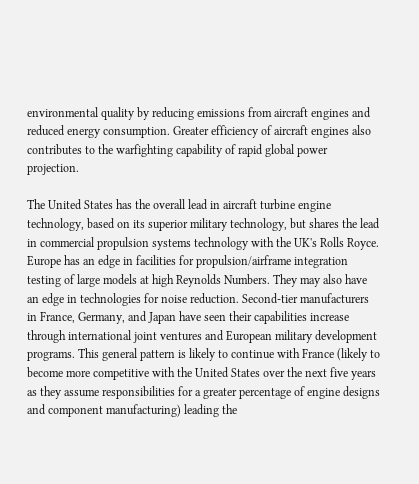environmental quality by reducing emissions from aircraft engines and reduced energy consumption. Greater efficiency of aircraft engines also contributes to the warfighting capability of rapid global power projection.

The United States has the overall lead in aircraft turbine engine technology, based on its superior military technology, but shares the lead in commercial propulsion systems technology with the UK's Rolls Royce. Europe has an edge in facilities for propulsion/airframe integration testing of large models at high Reynolds Numbers. They may also have an edge in technologies for noise reduction. Second-tier manufacturers in France, Germany, and Japan have seen their capabilities increase through international joint ventures and European military development programs. This general pattern is likely to continue with France (likely to become more competitive with the United States over the next five years as they assume responsibilities for a greater percentage of engine designs and component manufacturing) leading the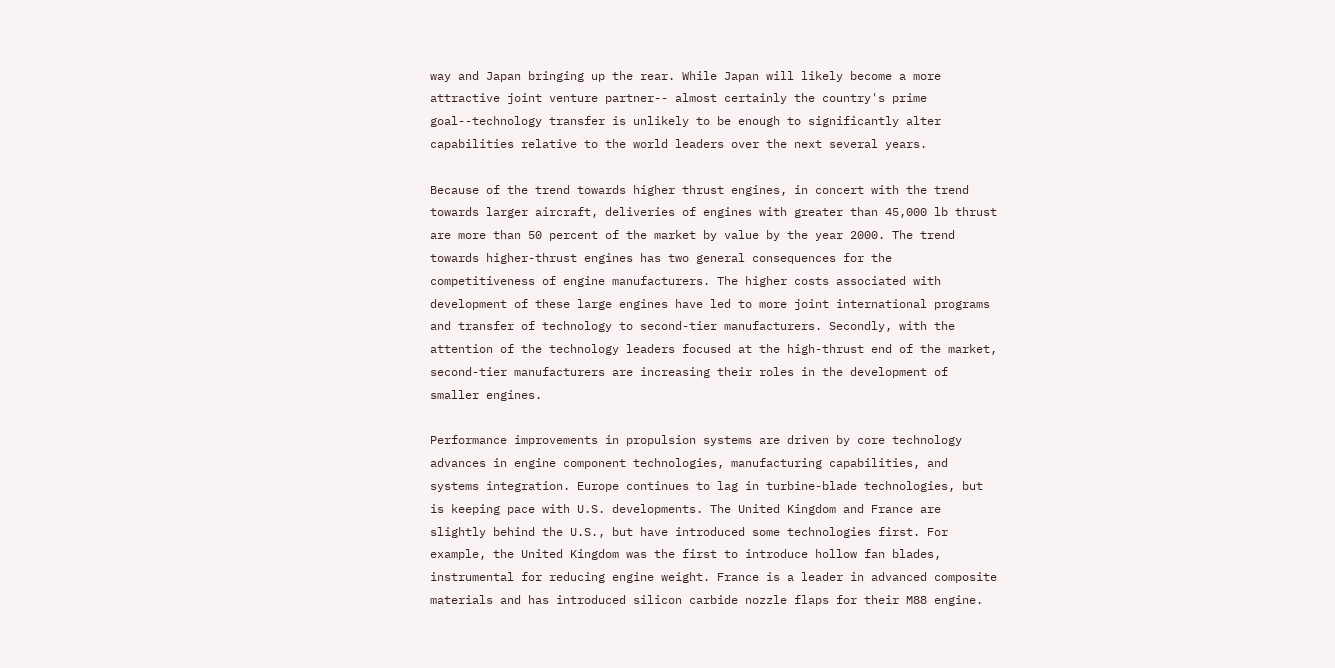way and Japan bringing up the rear. While Japan will likely become a more attractive joint venture partner-- almost certainly the country's prime goal--technology transfer is unlikely to be enough to significantly alter capabilities relative to the world leaders over the next several years.

Because of the trend towards higher thrust engines, in concert with the trend towards larger aircraft, deliveries of engines with greater than 45,000 lb thrust are more than 50 percent of the market by value by the year 2000. The trend towards higher-thrust engines has two general consequences for the competitiveness of engine manufacturers. The higher costs associated with development of these large engines have led to more joint international programs and transfer of technology to second-tier manufacturers. Secondly, with the attention of the technology leaders focused at the high-thrust end of the market, second-tier manufacturers are increasing their roles in the development of smaller engines.

Performance improvements in propulsion systems are driven by core technology advances in engine component technologies, manufacturing capabilities, and systems integration. Europe continues to lag in turbine-blade technologies, but is keeping pace with U.S. developments. The United Kingdom and France are slightly behind the U.S., but have introduced some technologies first. For example, the United Kingdom was the first to introduce hollow fan blades, instrumental for reducing engine weight. France is a leader in advanced composite materials and has introduced silicon carbide nozzle flaps for their M88 engine.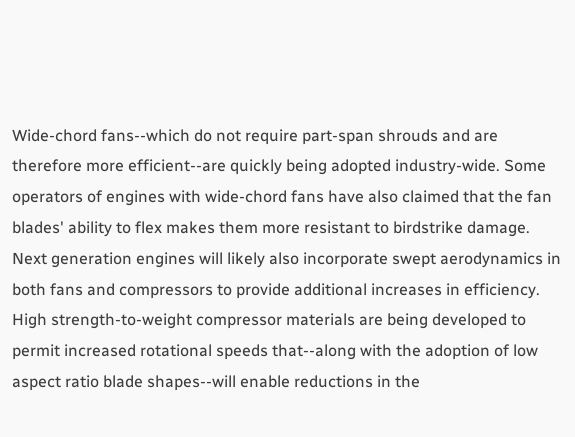Wide-chord fans--which do not require part-span shrouds and are therefore more efficient--are quickly being adopted industry-wide. Some operators of engines with wide-chord fans have also claimed that the fan blades' ability to flex makes them more resistant to birdstrike damage. Next generation engines will likely also incorporate swept aerodynamics in both fans and compressors to provide additional increases in efficiency. High strength-to-weight compressor materials are being developed to permit increased rotational speeds that--along with the adoption of low aspect ratio blade shapes--will enable reductions in the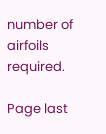number of airfoils required.

Page last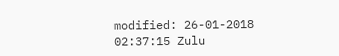modified: 26-01-2018 02:37:15 Zulu